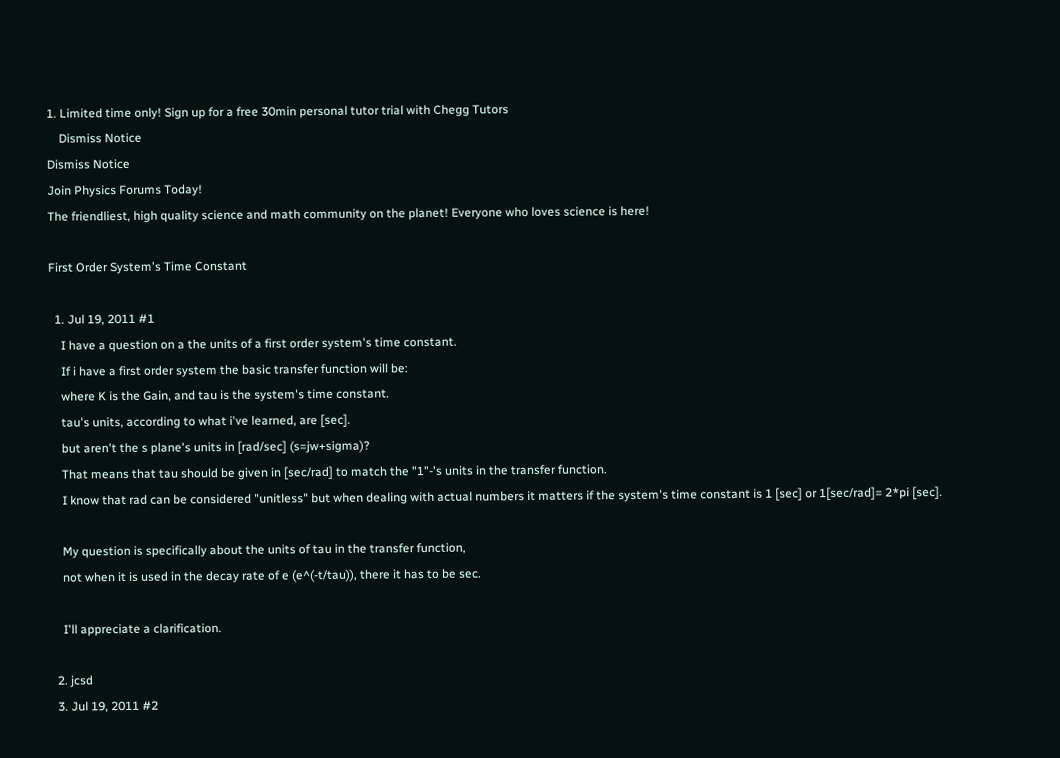1. Limited time only! Sign up for a free 30min personal tutor trial with Chegg Tutors
    Dismiss Notice
Dismiss Notice
Join Physics Forums Today!
The friendliest, high quality science and math community on the planet! Everyone who loves science is here!

First Order System's Time Constant

  1. Jul 19, 2011 #1
    I have a question on a the units of a first order system's time constant.
    If i have a first order system the basic transfer function will be:
    where K is the Gain, and tau is the system's time constant.
    tau's units, according to what i've learned, are [sec].
    but aren't the s plane's units in [rad/sec] (s=jw+sigma)?
    That means that tau should be given in [sec/rad] to match the "1"-'s units in the transfer function.
    I know that rad can be considered "unitless" but when dealing with actual numbers it matters if the system's time constant is 1 [sec] or 1[sec/rad]= 2*pi [sec].

    My question is specifically about the units of tau in the transfer function,
    not when it is used in the decay rate of e (e^(-t/tau)), there it has to be sec.

    I'll appreciate a clarification.

  2. jcsd
  3. Jul 19, 2011 #2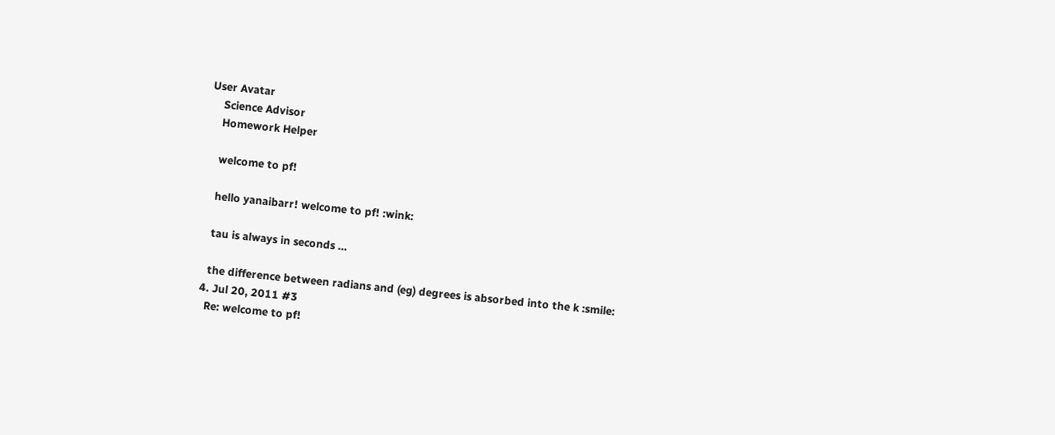User Avatar
    Science Advisor
    Homework Helper

    welcome to pf!

    hello yanaibarr! welcome to pf! :wink:

    tau is always in seconds …

    the difference between radians and (eg) degrees is absorbed into the k :smile:
  4. Jul 20, 2011 #3
    Re: welcome to pf!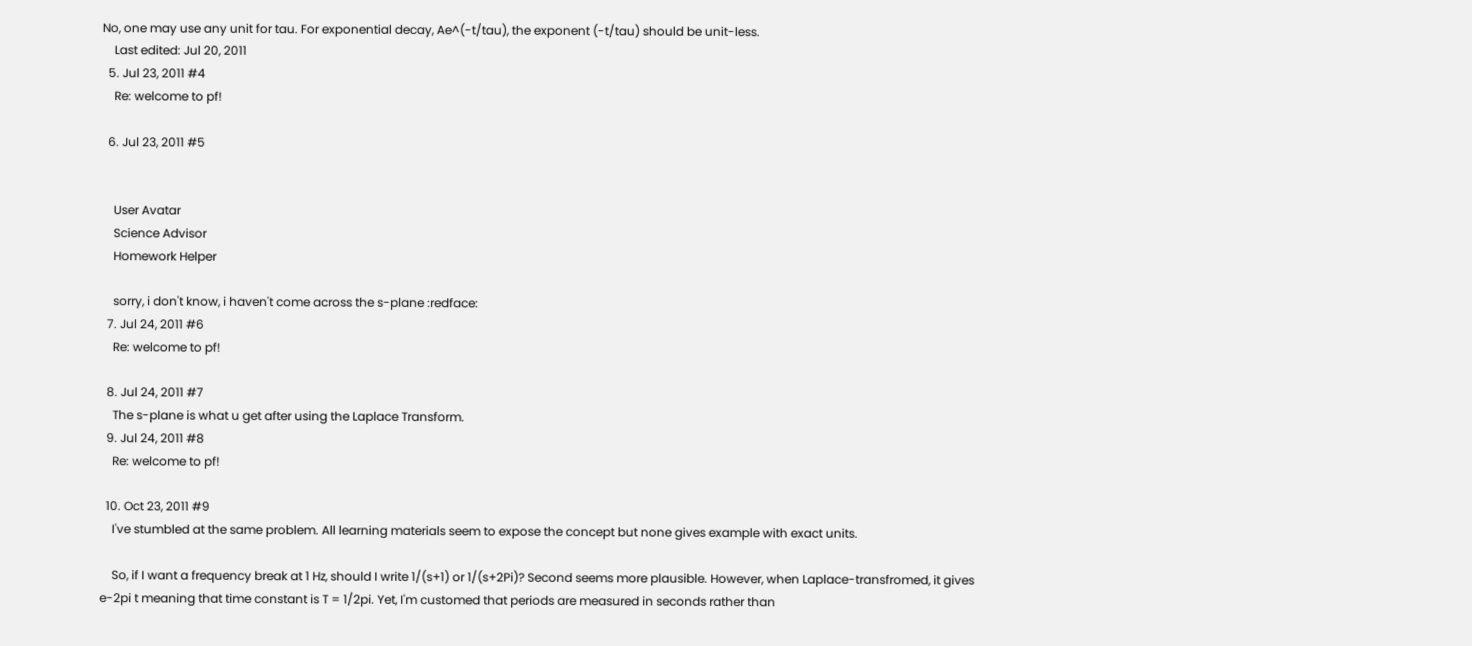No, one may use any unit for tau. For exponential decay, Ae^(-t/tau), the exponent (-t/tau) should be unit-less.
    Last edited: Jul 20, 2011
  5. Jul 23, 2011 #4
    Re: welcome to pf!

  6. Jul 23, 2011 #5


    User Avatar
    Science Advisor
    Homework Helper

    sorry, i don't know, i haven't come across the s-plane :redface:
  7. Jul 24, 2011 #6
    Re: welcome to pf!

  8. Jul 24, 2011 #7
    The s-plane is what u get after using the Laplace Transform.
  9. Jul 24, 2011 #8
    Re: welcome to pf!

  10. Oct 23, 2011 #9
    I've stumbled at the same problem. All learning materials seem to expose the concept but none gives example with exact units.

    So, if I want a frequency break at 1 Hz, should I write 1/(s+1) or 1/(s+2Pi)? Second seems more plausible. However, when Laplace-transfromed, it gives e-2pi t meaning that time constant is T = 1/2pi. Yet, I'm customed that periods are measured in seconds rather than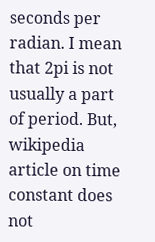seconds per radian. I mean that 2pi is not usually a part of period. But, wikipedia article on time constant does not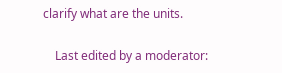clarify what are the units.

    Last edited by a moderator: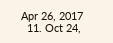Apr 26, 2017
  11. Oct 24,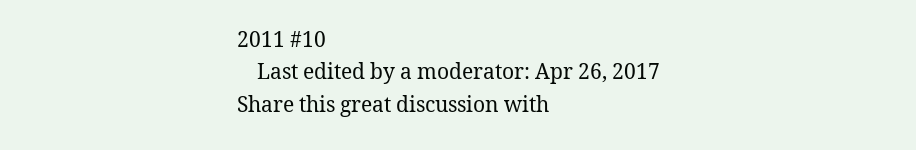2011 #10
    Last edited by a moderator: Apr 26, 2017
Share this great discussion with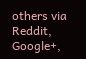others via Reddit, Google+,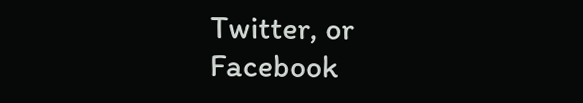Twitter, or Facebook